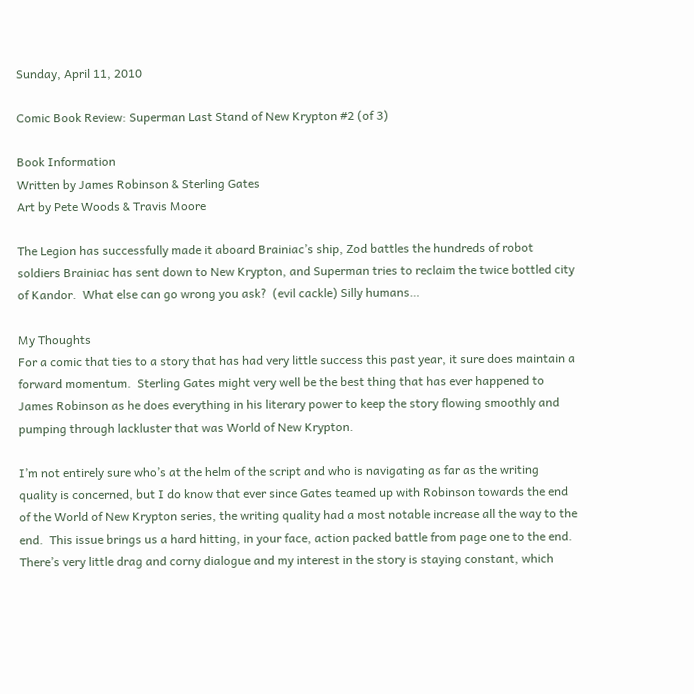Sunday, April 11, 2010

Comic Book Review: Superman Last Stand of New Krypton #2 (of 3)

Book Information
Written by James Robinson & Sterling Gates
Art by Pete Woods & Travis Moore

The Legion has successfully made it aboard Brainiac’s ship, Zod battles the hundreds of robot soldiers Brainiac has sent down to New Krypton, and Superman tries to reclaim the twice bottled city of Kandor.  What else can go wrong you ask?  (evil cackle) Silly humans…

My Thoughts
For a comic that ties to a story that has had very little success this past year, it sure does maintain a forward momentum.  Sterling Gates might very well be the best thing that has ever happened to James Robinson as he does everything in his literary power to keep the story flowing smoothly and pumping through lackluster that was World of New Krypton.

I’m not entirely sure who’s at the helm of the script and who is navigating as far as the writing quality is concerned, but I do know that ever since Gates teamed up with Robinson towards the end of the World of New Krypton series, the writing quality had a most notable increase all the way to the end.  This issue brings us a hard hitting, in your face, action packed battle from page one to the end.  There’s very little drag and corny dialogue and my interest in the story is staying constant, which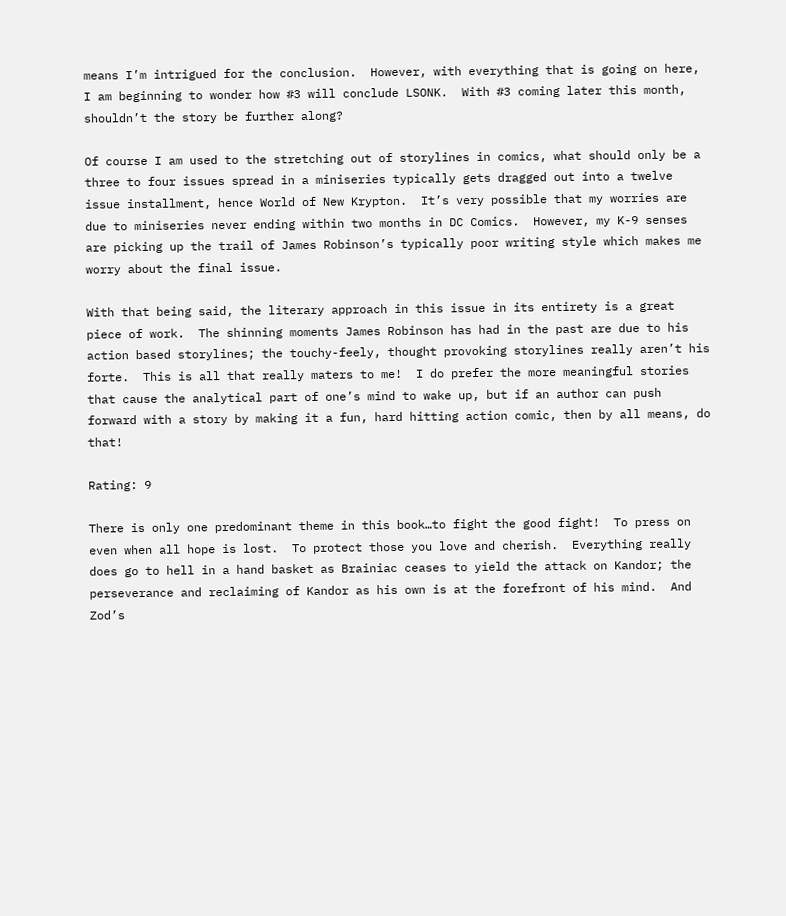means I’m intrigued for the conclusion.  However, with everything that is going on here, I am beginning to wonder how #3 will conclude LSONK.  With #3 coming later this month, shouldn’t the story be further along?

Of course I am used to the stretching out of storylines in comics, what should only be a three to four issues spread in a miniseries typically gets dragged out into a twelve issue installment, hence World of New Krypton.  It’s very possible that my worries are due to miniseries never ending within two months in DC Comics.  However, my K-9 senses are picking up the trail of James Robinson’s typically poor writing style which makes me worry about the final issue.

With that being said, the literary approach in this issue in its entirety is a great piece of work.  The shinning moments James Robinson has had in the past are due to his action based storylines; the touchy-feely, thought provoking storylines really aren’t his forte.  This is all that really maters to me!  I do prefer the more meaningful stories that cause the analytical part of one’s mind to wake up, but if an author can push forward with a story by making it a fun, hard hitting action comic, then by all means, do that!

Rating: 9

There is only one predominant theme in this book…to fight the good fight!  To press on even when all hope is lost.  To protect those you love and cherish.  Everything really does go to hell in a hand basket as Brainiac ceases to yield the attack on Kandor; the perseverance and reclaiming of Kandor as his own is at the forefront of his mind.  And Zod’s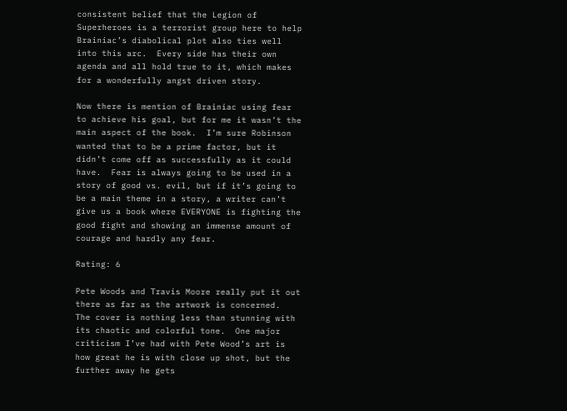consistent belief that the Legion of Superheroes is a terrorist group here to help Brainiac’s diabolical plot also ties well into this arc.  Every side has their own agenda and all hold true to it, which makes for a wonderfully angst driven story.

Now there is mention of Brainiac using fear to achieve his goal, but for me it wasn’t the main aspect of the book.  I’m sure Robinson wanted that to be a prime factor, but it didn’t come off as successfully as it could have.  Fear is always going to be used in a story of good vs. evil, but if it’s going to be a main theme in a story, a writer can’t give us a book where EVERYONE is fighting the good fight and showing an immense amount of courage and hardly any fear.

Rating: 6

Pete Woods and Travis Moore really put it out there as far as the artwork is concerned.  The cover is nothing less than stunning with its chaotic and colorful tone.  One major criticism I’ve had with Pete Wood’s art is how great he is with close up shot, but the further away he gets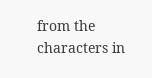from the characters in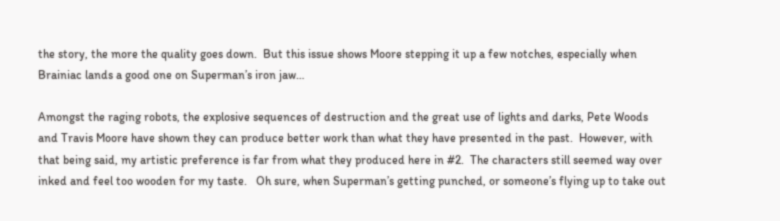the story, the more the quality goes down.  But this issue shows Moore stepping it up a few notches, especially when Brainiac lands a good one on Superman’s iron jaw…

Amongst the raging robots, the explosive sequences of destruction and the great use of lights and darks, Pete Woods and Travis Moore have shown they can produce better work than what they have presented in the past.  However, with that being said, my artistic preference is far from what they produced here in #2.  The characters still seemed way over inked and feel too wooden for my taste.   Oh sure, when Superman’s getting punched, or someone’s flying up to take out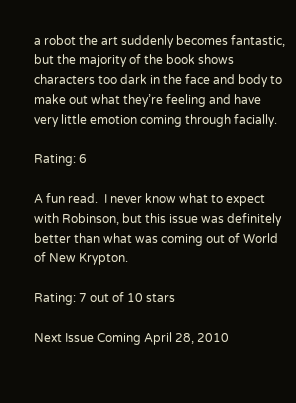a robot the art suddenly becomes fantastic, but the majority of the book shows characters too dark in the face and body to make out what they’re feeling and have very little emotion coming through facially.

Rating: 6

A fun read.  I never know what to expect with Robinson, but this issue was definitely better than what was coming out of World of New Krypton.

Rating: 7 out of 10 stars

Next Issue Coming April 28, 2010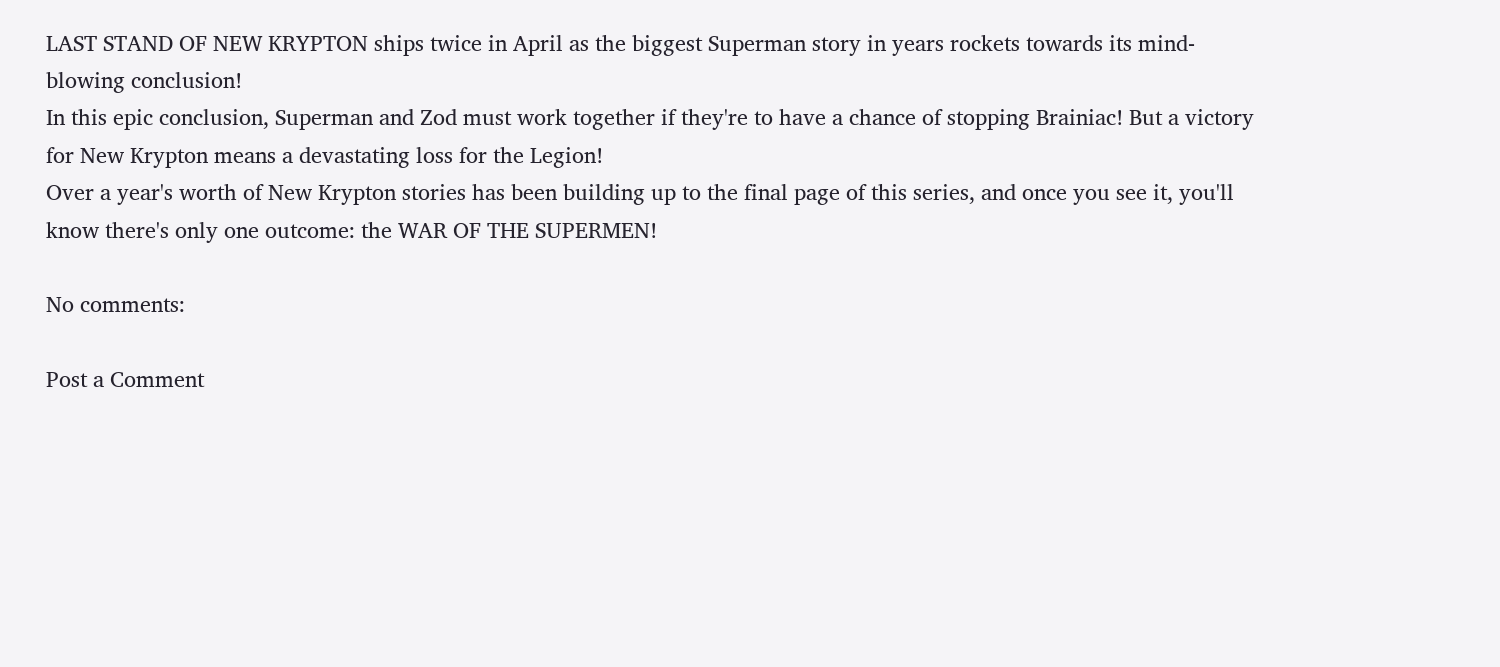LAST STAND OF NEW KRYPTON ships twice in April as the biggest Superman story in years rockets towards its mind-blowing conclusion!
In this epic conclusion, Superman and Zod must work together if they're to have a chance of stopping Brainiac! But a victory for New Krypton means a devastating loss for the Legion!
Over a year's worth of New Krypton stories has been building up to the final page of this series, and once you see it, you'll know there's only one outcome: the WAR OF THE SUPERMEN!

No comments:

Post a Comment